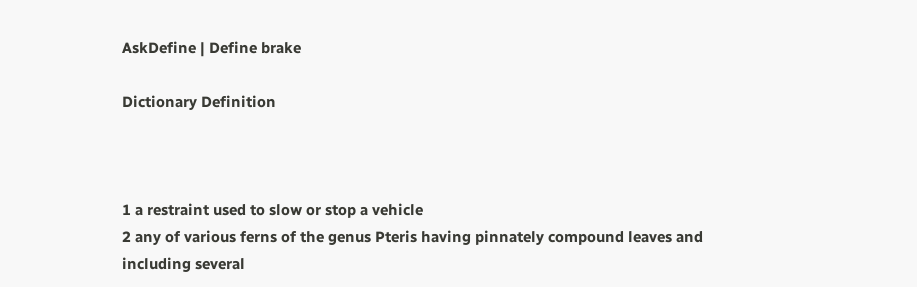AskDefine | Define brake

Dictionary Definition



1 a restraint used to slow or stop a vehicle
2 any of various ferns of the genus Pteris having pinnately compound leaves and including several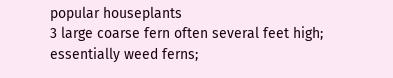popular houseplants
3 large coarse fern often several feet high; essentially weed ferns;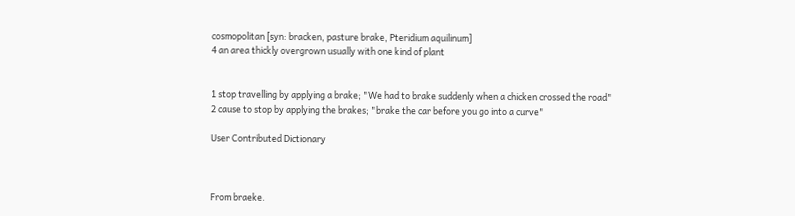cosmopolitan [syn: bracken, pasture brake, Pteridium aquilinum]
4 an area thickly overgrown usually with one kind of plant


1 stop travelling by applying a brake; "We had to brake suddenly when a chicken crossed the road"
2 cause to stop by applying the brakes; "brake the car before you go into a curve"

User Contributed Dictionary



From braeke.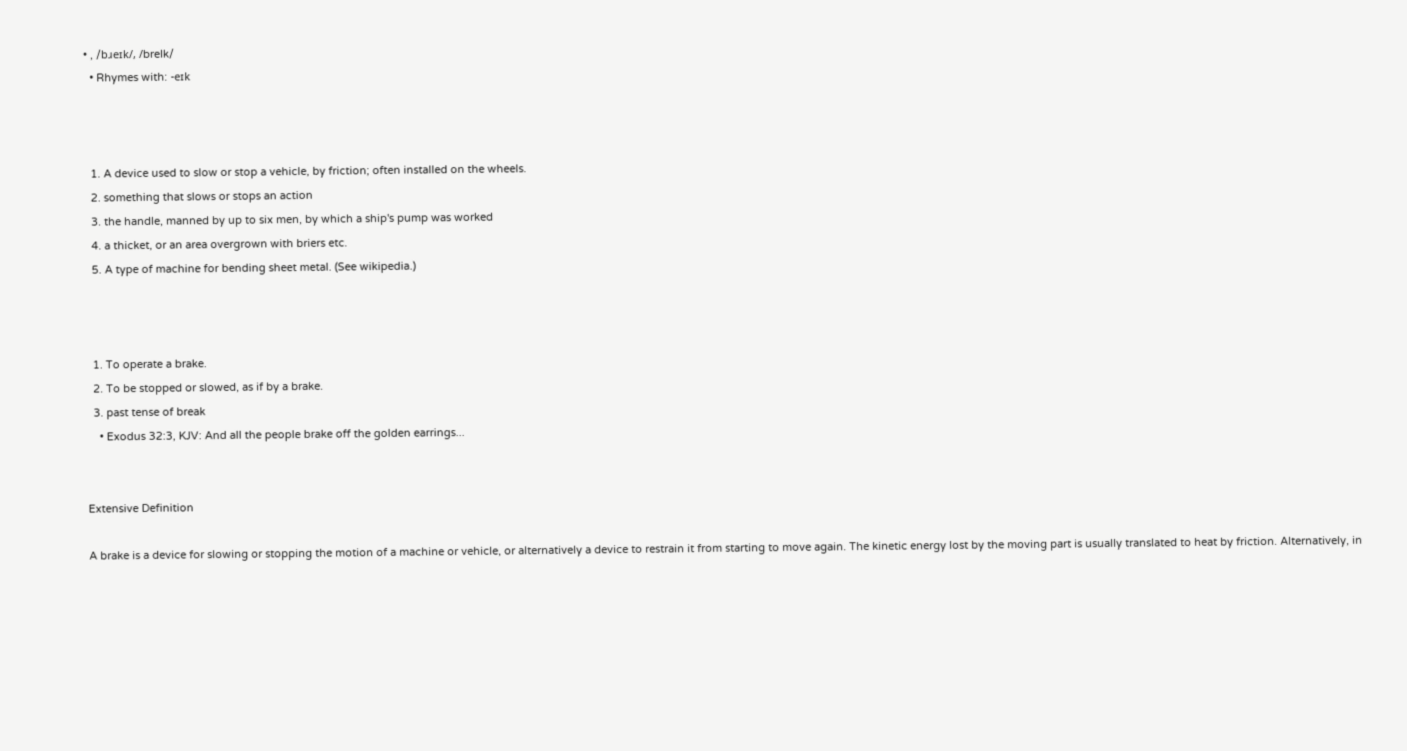• , /bɹeɪk/, /breIk/
  • Rhymes with: -eɪk



  1. A device used to slow or stop a vehicle, by friction; often installed on the wheels.
  2. something that slows or stops an action
  3. the handle, manned by up to six men, by which a ship's pump was worked
  4. a thicket, or an area overgrown with briers etc.
  5. A type of machine for bending sheet metal. (See wikipedia.)



  1. To operate a brake.
  2. To be stopped or slowed, as if by a brake.
  3. past tense of break
    • Exodus 32:3, KJV: And all the people brake off the golden earrings...


Extensive Definition

A brake is a device for slowing or stopping the motion of a machine or vehicle, or alternatively a device to restrain it from starting to move again. The kinetic energy lost by the moving part is usually translated to heat by friction. Alternatively, in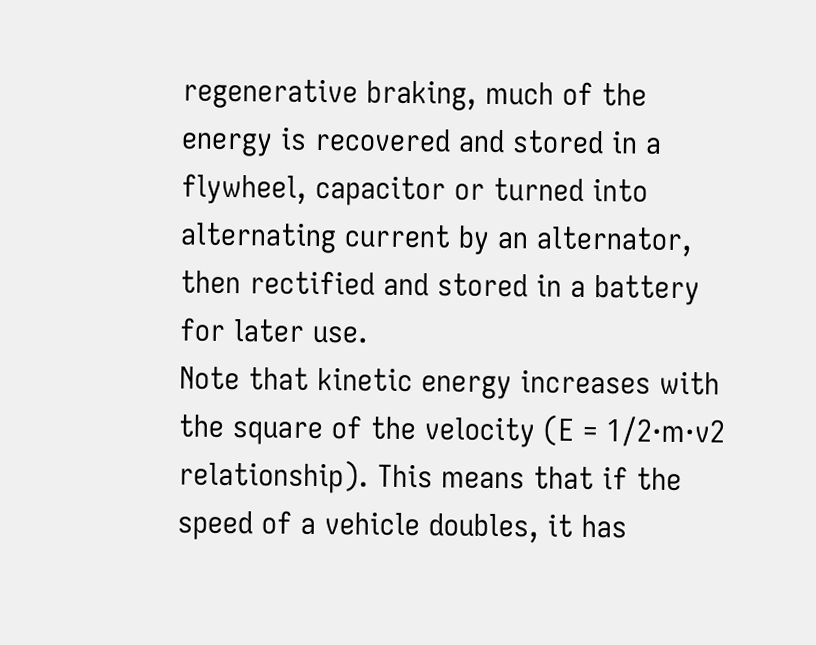regenerative braking, much of the energy is recovered and stored in a flywheel, capacitor or turned into alternating current by an alternator, then rectified and stored in a battery for later use.
Note that kinetic energy increases with the square of the velocity (E = 1/2·m·v2 relationship). This means that if the speed of a vehicle doubles, it has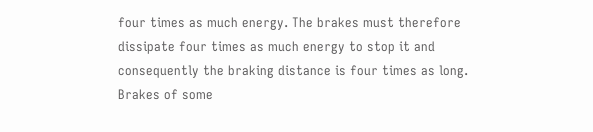four times as much energy. The brakes must therefore dissipate four times as much energy to stop it and consequently the braking distance is four times as long.
Brakes of some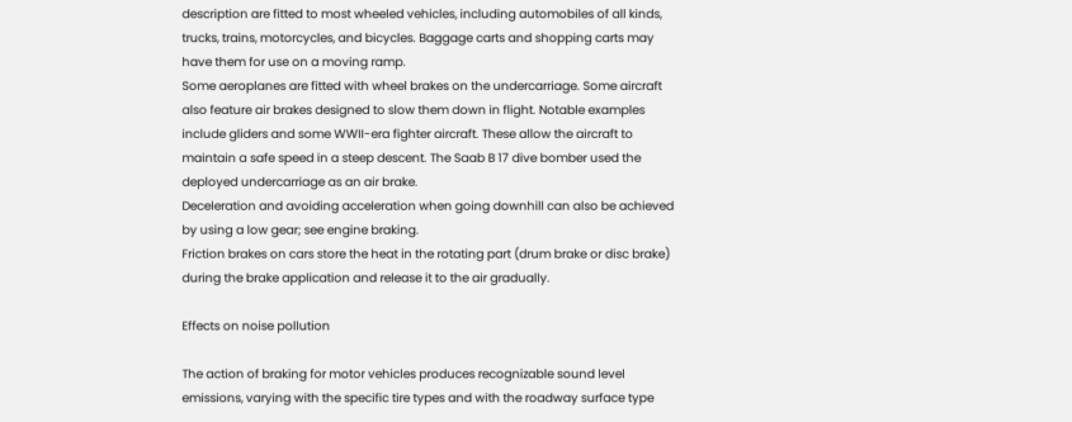description are fitted to most wheeled vehicles, including automobiles of all kinds, trucks, trains, motorcycles, and bicycles. Baggage carts and shopping carts may have them for use on a moving ramp.
Some aeroplanes are fitted with wheel brakes on the undercarriage. Some aircraft also feature air brakes designed to slow them down in flight. Notable examples include gliders and some WWII-era fighter aircraft. These allow the aircraft to maintain a safe speed in a steep descent. The Saab B 17 dive bomber used the deployed undercarriage as an air brake.
Deceleration and avoiding acceleration when going downhill can also be achieved by using a low gear; see engine braking.
Friction brakes on cars store the heat in the rotating part (drum brake or disc brake) during the brake application and release it to the air gradually.

Effects on noise pollution

The action of braking for motor vehicles produces recognizable sound level emissions, varying with the specific tire types and with the roadway surface type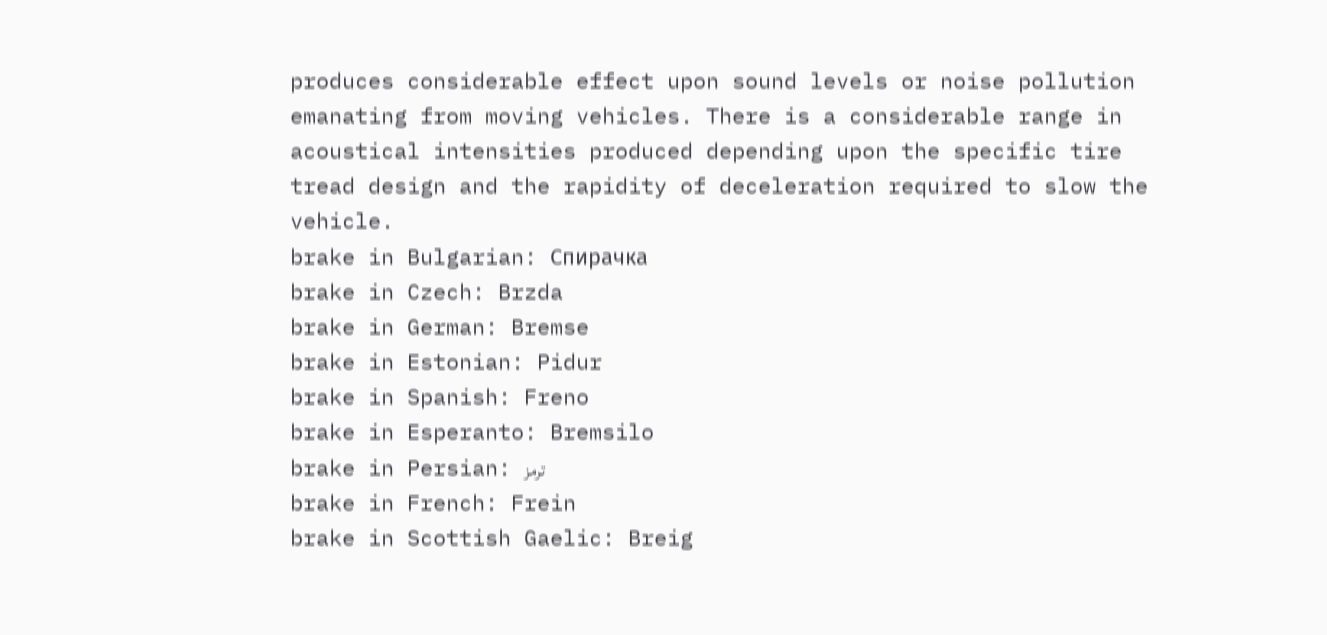produces considerable effect upon sound levels or noise pollution emanating from moving vehicles. There is a considerable range in acoustical intensities produced depending upon the specific tire tread design and the rapidity of deceleration required to slow the vehicle.
brake in Bulgarian: Спирачка
brake in Czech: Brzda
brake in German: Bremse
brake in Estonian: Pidur
brake in Spanish: Freno
brake in Esperanto: Bremsilo
brake in Persian: ترمز
brake in French: Frein
brake in Scottish Gaelic: Breig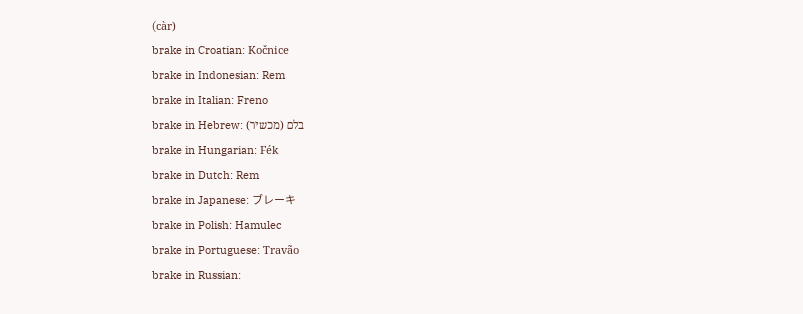(càr)
brake in Croatian: Kočnice
brake in Indonesian: Rem
brake in Italian: Freno
brake in Hebrew: בלם (מכשיר)
brake in Hungarian: Fék
brake in Dutch: Rem
brake in Japanese: ブレーキ
brake in Polish: Hamulec
brake in Portuguese: Travão
brake in Russian: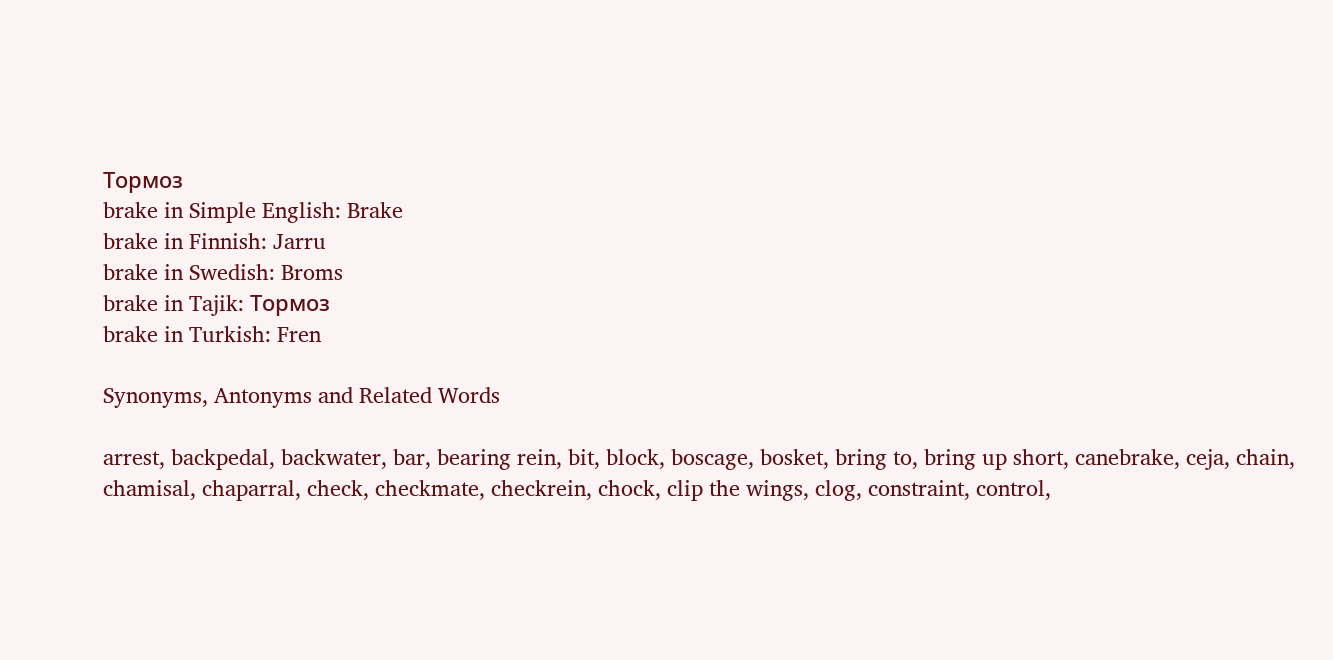Тормоз
brake in Simple English: Brake
brake in Finnish: Jarru
brake in Swedish: Broms
brake in Tajik: Тормоз
brake in Turkish: Fren

Synonyms, Antonyms and Related Words

arrest, backpedal, backwater, bar, bearing rein, bit, block, boscage, bosket, bring to, bring up short, canebrake, ceja, chain, chamisal, chaparral, check, checkmate, checkrein, chock, clip the wings, clog, constraint, control,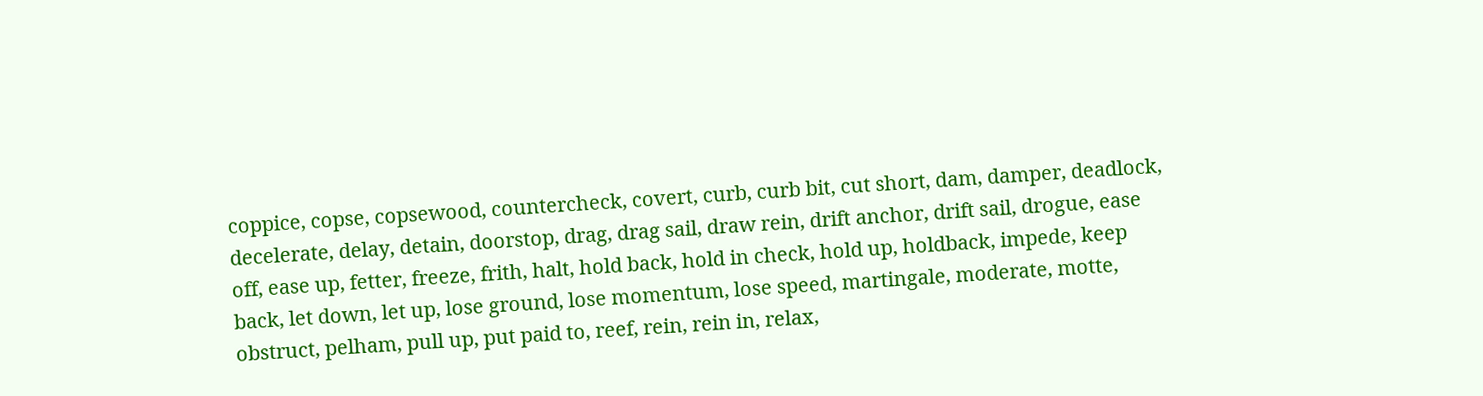coppice, copse, copsewood, countercheck, covert, curb, curb bit, cut short, dam, damper, deadlock, decelerate, delay, detain, doorstop, drag, drag sail, draw rein, drift anchor, drift sail, drogue, ease off, ease up, fetter, freeze, frith, halt, hold back, hold in check, hold up, holdback, impede, keep back, let down, let up, lose ground, lose momentum, lose speed, martingale, moderate, motte, obstruct, pelham, pull up, put paid to, reef, rein, rein in, relax,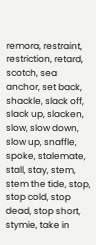remora, restraint, restriction, retard, scotch, sea anchor, set back, shackle, slack off, slack up, slacken, slow, slow down, slow up, snaffle, spoke, stalemate, stall, stay, stem, stem the tide, stop, stop cold, stop dead, stop short, stymie, take in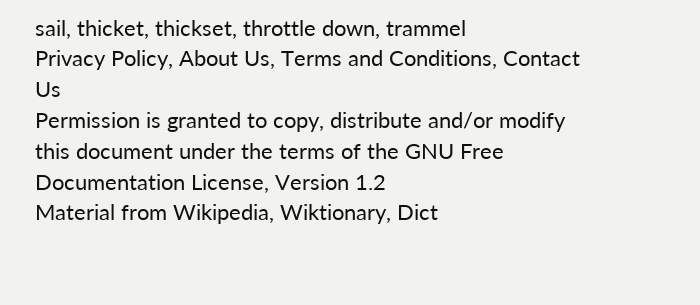sail, thicket, thickset, throttle down, trammel
Privacy Policy, About Us, Terms and Conditions, Contact Us
Permission is granted to copy, distribute and/or modify this document under the terms of the GNU Free Documentation License, Version 1.2
Material from Wikipedia, Wiktionary, Dict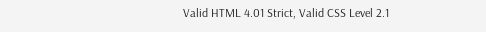Valid HTML 4.01 Strict, Valid CSS Level 2.1